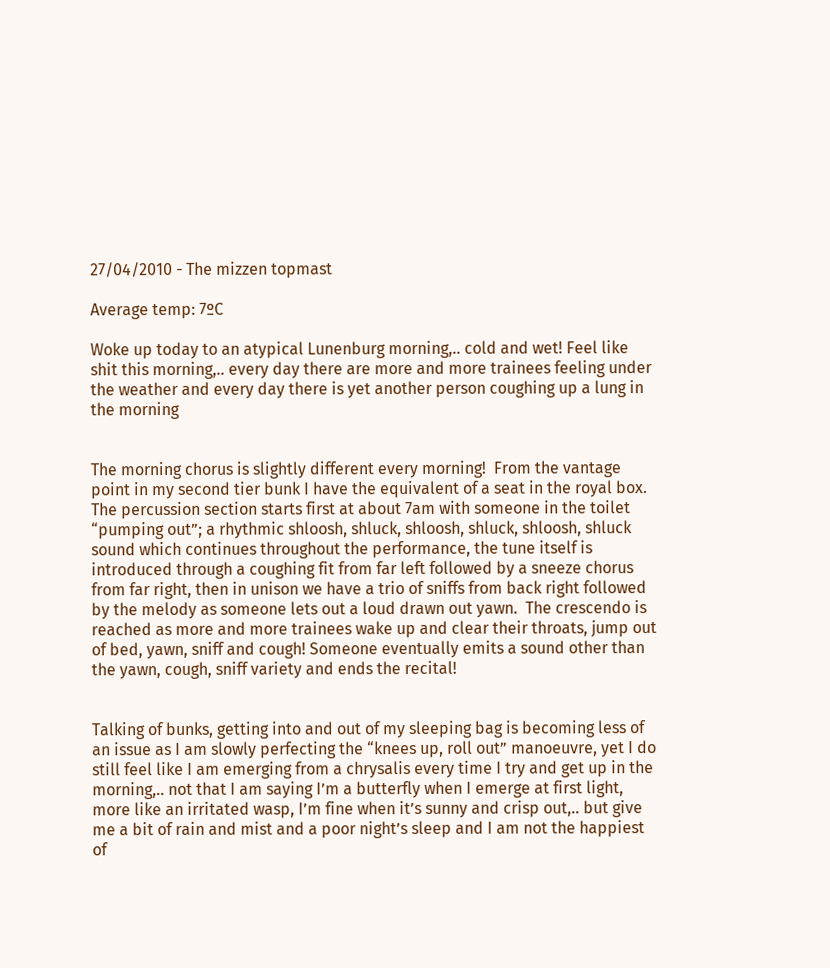27/04/2010 - The mizzen topmast

Average temp: 7ºC

Woke up today to an atypical Lunenburg morning,.. cold and wet! Feel like shit this morning,.. every day there are more and more trainees feeling under the weather and every day there is yet another person coughing up a lung in the morning


The morning chorus is slightly different every morning!  From the vantage point in my second tier bunk I have the equivalent of a seat in the royal box. The percussion section starts first at about 7am with someone in the toilet “pumping out”; a rhythmic shloosh, shluck, shloosh, shluck, shloosh, shluck sound which continues throughout the performance, the tune itself is introduced through a coughing fit from far left followed by a sneeze chorus from far right, then in unison we have a trio of sniffs from back right followed by the melody as someone lets out a loud drawn out yawn.  The crescendo is reached as more and more trainees wake up and clear their throats, jump out of bed, yawn, sniff and cough! Someone eventually emits a sound other than the yawn, cough, sniff variety and ends the recital!


Talking of bunks, getting into and out of my sleeping bag is becoming less of an issue as I am slowly perfecting the “knees up, roll out” manoeuvre, yet I do still feel like I am emerging from a chrysalis every time I try and get up in the morning,.. not that I am saying I’m a butterfly when I emerge at first light, more like an irritated wasp, I’m fine when it’s sunny and crisp out,.. but give me a bit of rain and mist and a poor night’s sleep and I am not the happiest of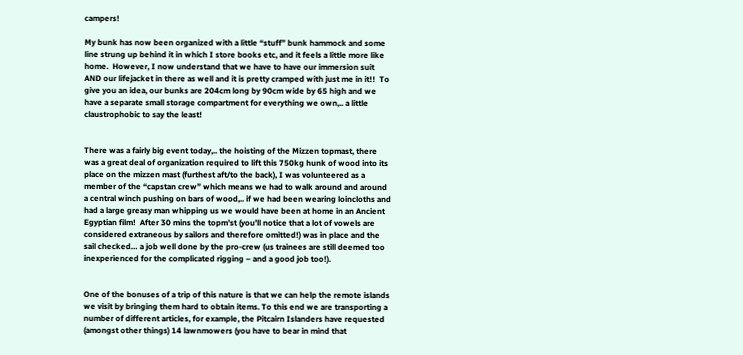campers!

My bunk has now been organized with a little “stuff” bunk hammock and some line strung up behind it in which I store books etc, and it feels a little more like home.  However, I now understand that we have to have our immersion suit AND our lifejacket in there as well and it is pretty cramped with just me in it!!  To give you an idea, our bunks are 204cm long by 90cm wide by 65 high and we have a separate small storage compartment for everything we own,.. a little claustrophobic to say the least!


There was a fairly big event today,.. the hoisting of the Mizzen topmast, there was a great deal of organization required to lift this 750kg hunk of wood into its place on the mizzen mast (furthest aft/to the back), I was volunteered as a member of the “capstan crew” which means we had to walk around and around a central winch pushing on bars of wood,.. if we had been wearing loincloths and had a large greasy man whipping us we would have been at home in an Ancient Egyptian film!  After 30 mins the topm’st (you’ll notice that a lot of vowels are considered extraneous by sailors and therefore omitted!) was in place and the sail checked… a job well done by the pro-crew (us trainees are still deemed too inexperienced for the complicated rigging – and a good job too!).


One of the bonuses of a trip of this nature is that we can help the remote islands we visit by bringing them hard to obtain items. To this end we are transporting a number of different articles, for example, the Pitcairn Islanders have requested (amongst other things) 14 lawnmowers (you have to bear in mind that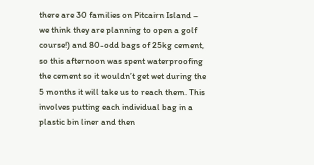there are 30 families on Pitcairn Island – we think they are planning to open a golf course!) and 80-odd bags of 25kg cement, so this afternoon was spent waterproofing the cement so it wouldn’t get wet during the 5 months it will take us to reach them. This involves putting each individual bag in a plastic bin liner and then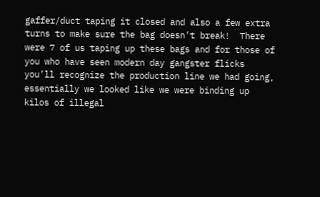gaffer/duct taping it closed and also a few extra turns to make sure the bag doesn’t break!  There were 7 of us taping up these bags and for those of you who have seen modern day gangster flicks you’ll recognize the production line we had going, essentially we looked like we were binding up kilos of illegal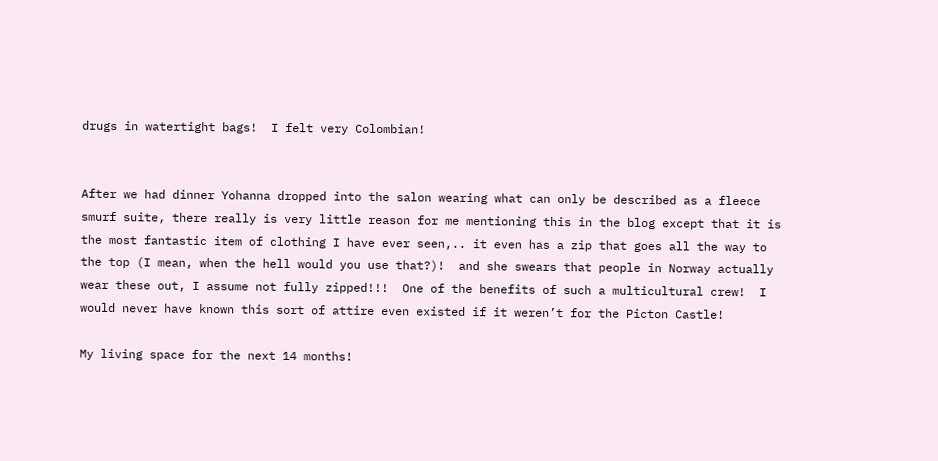drugs in watertight bags!  I felt very Colombian!


After we had dinner Yohanna dropped into the salon wearing what can only be described as a fleece smurf suite, there really is very little reason for me mentioning this in the blog except that it is the most fantastic item of clothing I have ever seen,.. it even has a zip that goes all the way to the top (I mean, when the hell would you use that?)!  and she swears that people in Norway actually wear these out, I assume not fully zipped!!!  One of the benefits of such a multicultural crew!  I would never have known this sort of attire even existed if it weren’t for the Picton Castle!

My living space for the next 14 months!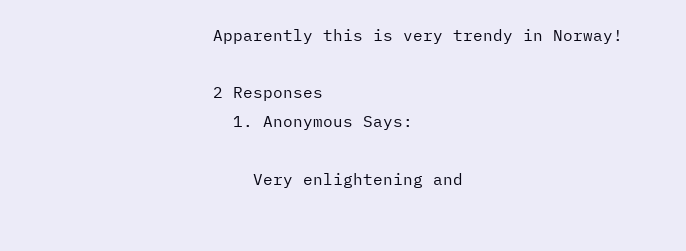Apparently this is very trendy in Norway!

2 Responses
  1. Anonymous Says:

    Very enlightening and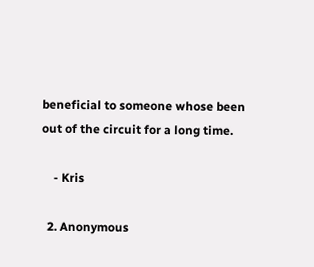beneficial to someone whose been out of the circuit for a long time.

    - Kris

  2. Anonymous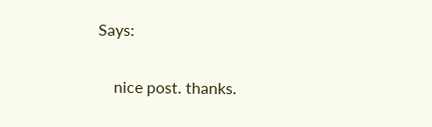Says:

    nice post. thanks.